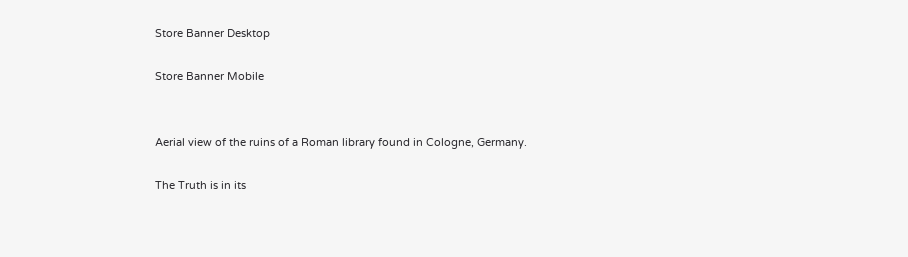Store Banner Desktop

Store Banner Mobile


Aerial view of the ruins of a Roman library found in Cologne, Germany.

The Truth is in its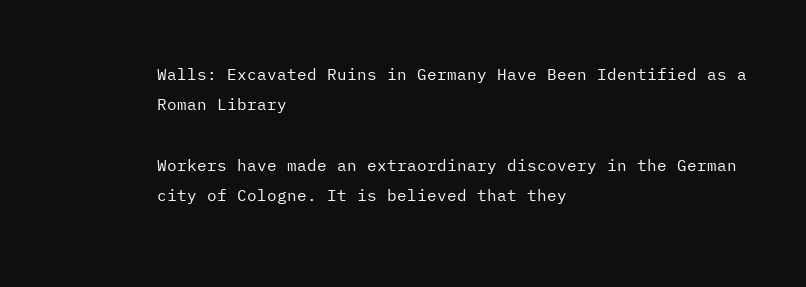Walls: Excavated Ruins in Germany Have Been Identified as a Roman Library

Workers have made an extraordinary discovery in the German city of Cologne. It is believed that they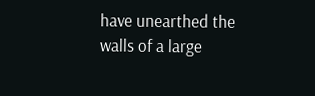have unearthed the walls of a large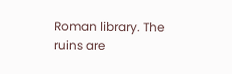Roman library. The ruins are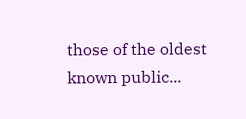those of the oldest known public...